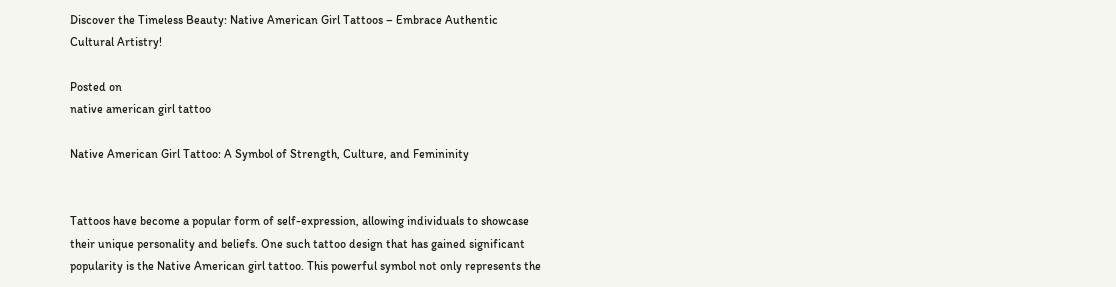Discover the Timeless Beauty: Native American Girl Tattoos – Embrace Authentic Cultural Artistry!

Posted on
native american girl tattoo

Native American Girl Tattoo: A Symbol of Strength, Culture, and Femininity


Tattoos have become a popular form of self-expression, allowing individuals to showcase their unique personality and beliefs. One such tattoo design that has gained significant popularity is the Native American girl tattoo. This powerful symbol not only represents the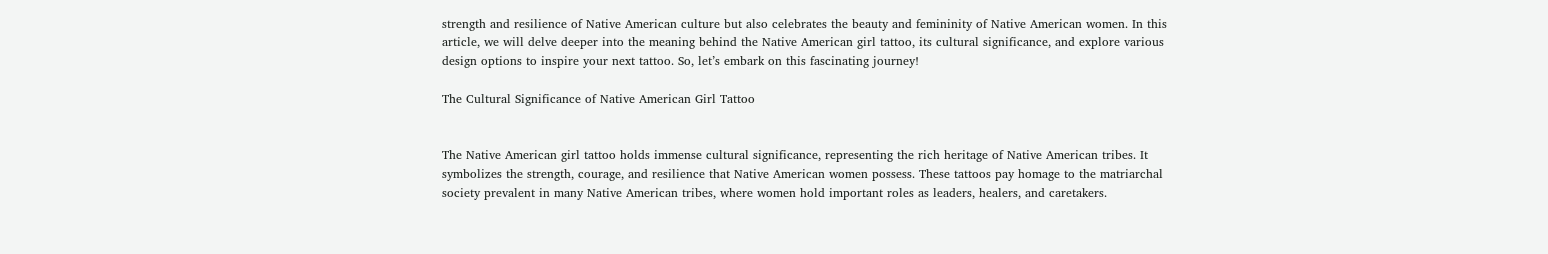strength and resilience of Native American culture but also celebrates the beauty and femininity of Native American women. In this article, we will delve deeper into the meaning behind the Native American girl tattoo, its cultural significance, and explore various design options to inspire your next tattoo. So, let’s embark on this fascinating journey!

The Cultural Significance of Native American Girl Tattoo


The Native American girl tattoo holds immense cultural significance, representing the rich heritage of Native American tribes. It symbolizes the strength, courage, and resilience that Native American women possess. These tattoos pay homage to the matriarchal society prevalent in many Native American tribes, where women hold important roles as leaders, healers, and caretakers.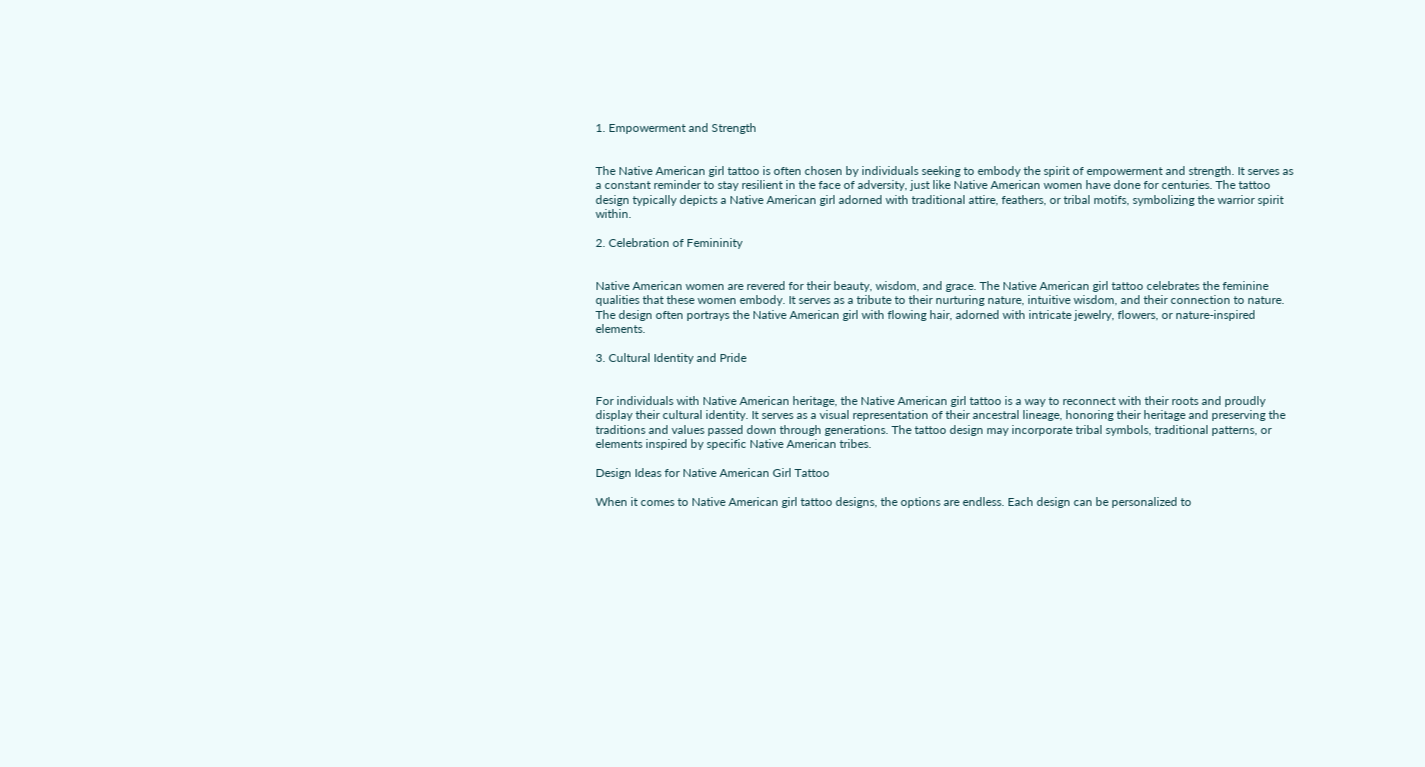1. Empowerment and Strength


The Native American girl tattoo is often chosen by individuals seeking to embody the spirit of empowerment and strength. It serves as a constant reminder to stay resilient in the face of adversity, just like Native American women have done for centuries. The tattoo design typically depicts a Native American girl adorned with traditional attire, feathers, or tribal motifs, symbolizing the warrior spirit within.

2. Celebration of Femininity


Native American women are revered for their beauty, wisdom, and grace. The Native American girl tattoo celebrates the feminine qualities that these women embody. It serves as a tribute to their nurturing nature, intuitive wisdom, and their connection to nature. The design often portrays the Native American girl with flowing hair, adorned with intricate jewelry, flowers, or nature-inspired elements.

3. Cultural Identity and Pride


For individuals with Native American heritage, the Native American girl tattoo is a way to reconnect with their roots and proudly display their cultural identity. It serves as a visual representation of their ancestral lineage, honoring their heritage and preserving the traditions and values passed down through generations. The tattoo design may incorporate tribal symbols, traditional patterns, or elements inspired by specific Native American tribes.

Design Ideas for Native American Girl Tattoo

When it comes to Native American girl tattoo designs, the options are endless. Each design can be personalized to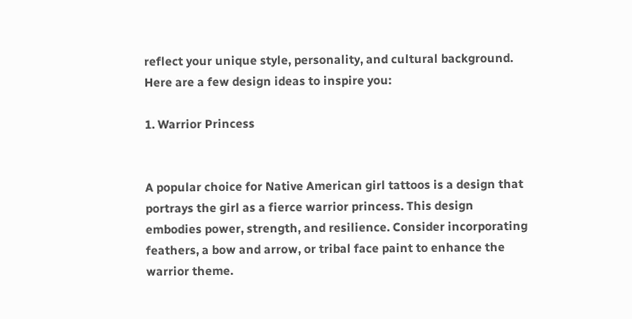reflect your unique style, personality, and cultural background. Here are a few design ideas to inspire you:

1. Warrior Princess


A popular choice for Native American girl tattoos is a design that portrays the girl as a fierce warrior princess. This design embodies power, strength, and resilience. Consider incorporating feathers, a bow and arrow, or tribal face paint to enhance the warrior theme.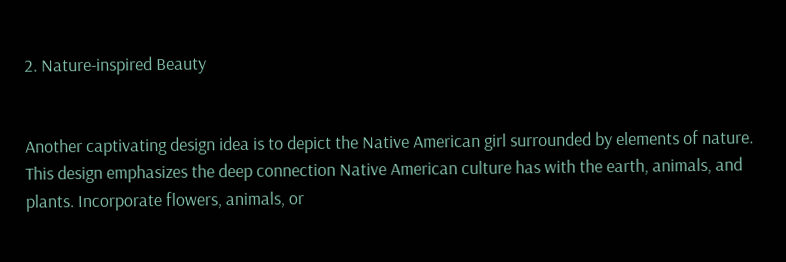2. Nature-inspired Beauty


Another captivating design idea is to depict the Native American girl surrounded by elements of nature. This design emphasizes the deep connection Native American culture has with the earth, animals, and plants. Incorporate flowers, animals, or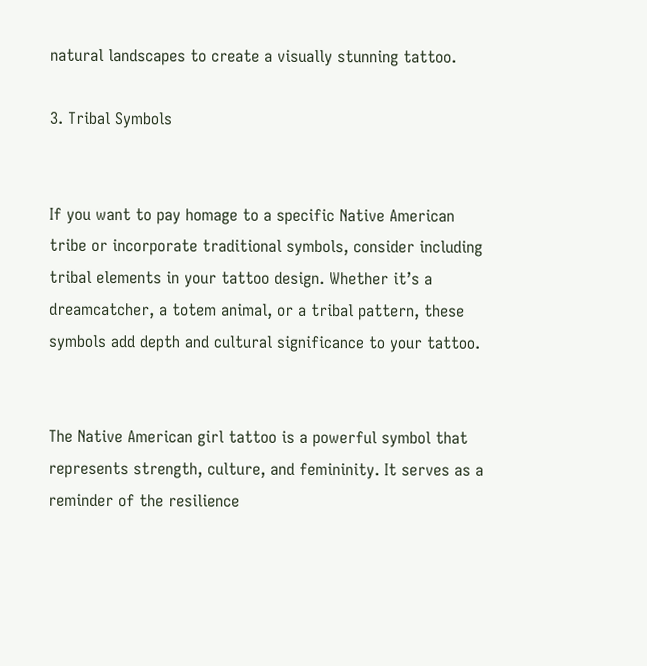natural landscapes to create a visually stunning tattoo.

3. Tribal Symbols


If you want to pay homage to a specific Native American tribe or incorporate traditional symbols, consider including tribal elements in your tattoo design. Whether it’s a dreamcatcher, a totem animal, or a tribal pattern, these symbols add depth and cultural significance to your tattoo.


The Native American girl tattoo is a powerful symbol that represents strength, culture, and femininity. It serves as a reminder of the resilience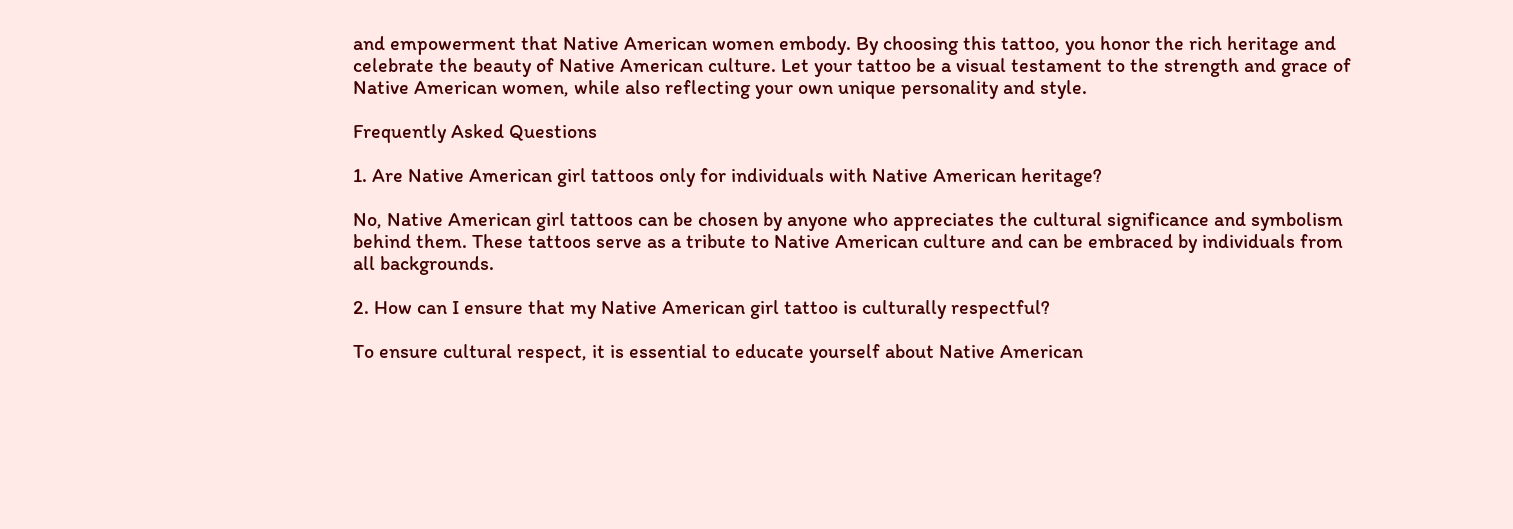and empowerment that Native American women embody. By choosing this tattoo, you honor the rich heritage and celebrate the beauty of Native American culture. Let your tattoo be a visual testament to the strength and grace of Native American women, while also reflecting your own unique personality and style.

Frequently Asked Questions

1. Are Native American girl tattoos only for individuals with Native American heritage?

No, Native American girl tattoos can be chosen by anyone who appreciates the cultural significance and symbolism behind them. These tattoos serve as a tribute to Native American culture and can be embraced by individuals from all backgrounds.

2. How can I ensure that my Native American girl tattoo is culturally respectful?

To ensure cultural respect, it is essential to educate yourself about Native American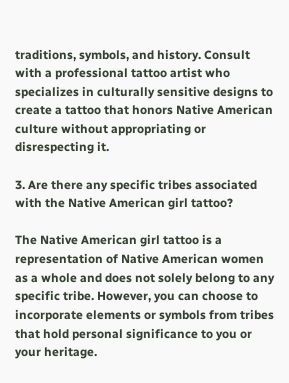traditions, symbols, and history. Consult with a professional tattoo artist who specializes in culturally sensitive designs to create a tattoo that honors Native American culture without appropriating or disrespecting it.

3. Are there any specific tribes associated with the Native American girl tattoo?

The Native American girl tattoo is a representation of Native American women as a whole and does not solely belong to any specific tribe. However, you can choose to incorporate elements or symbols from tribes that hold personal significance to you or your heritage.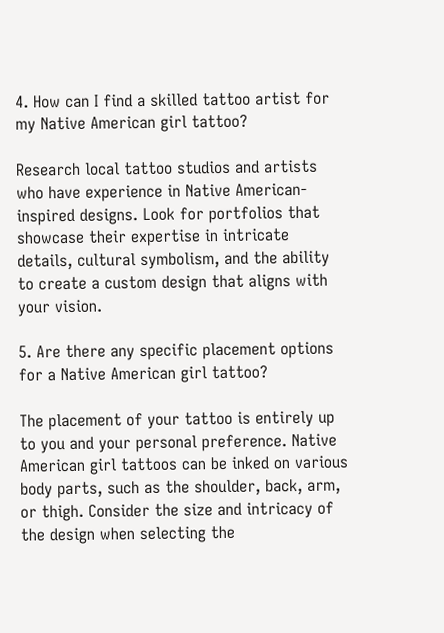4. How can I find a skilled tattoo artist for my Native American girl tattoo?

Research local tattoo studios and artists who have experience in Native American-inspired designs. Look for portfolios that showcase their expertise in intricate details, cultural symbolism, and the ability to create a custom design that aligns with your vision.

5. Are there any specific placement options for a Native American girl tattoo?

The placement of your tattoo is entirely up to you and your personal preference. Native American girl tattoos can be inked on various body parts, such as the shoulder, back, arm, or thigh. Consider the size and intricacy of the design when selecting the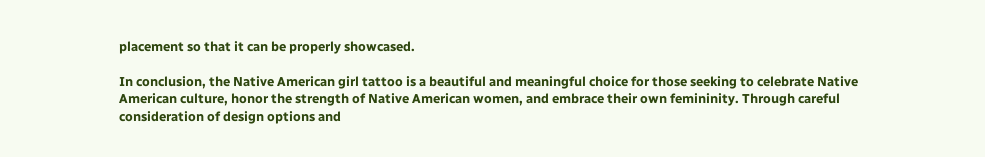placement so that it can be properly showcased.

In conclusion, the Native American girl tattoo is a beautiful and meaningful choice for those seeking to celebrate Native American culture, honor the strength of Native American women, and embrace their own femininity. Through careful consideration of design options and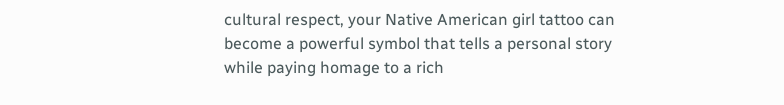cultural respect, your Native American girl tattoo can become a powerful symbol that tells a personal story while paying homage to a rich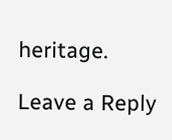heritage.

Leave a Reply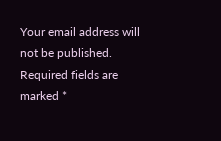Your email address will not be published. Required fields are marked *